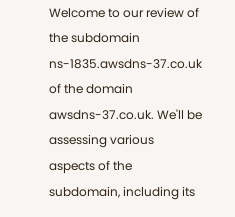Welcome to our review of the subdomain ns-1835.awsdns-37.co.uk of the domain awsdns-37.co.uk. We'll be assessing various aspects of the subdomain, including its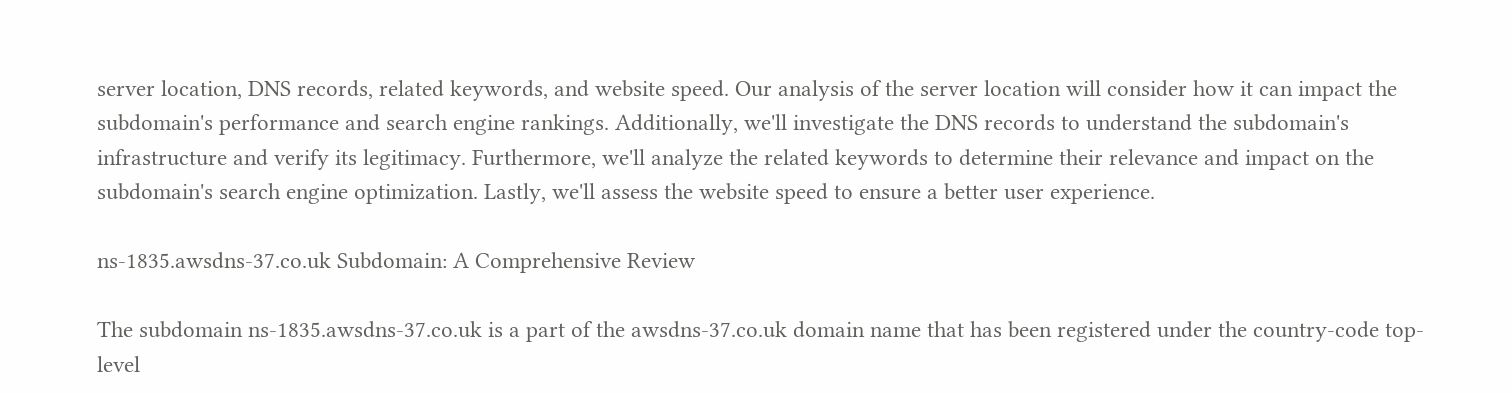server location, DNS records, related keywords, and website speed. Our analysis of the server location will consider how it can impact the subdomain's performance and search engine rankings. Additionally, we'll investigate the DNS records to understand the subdomain's infrastructure and verify its legitimacy. Furthermore, we'll analyze the related keywords to determine their relevance and impact on the subdomain's search engine optimization. Lastly, we'll assess the website speed to ensure a better user experience.

ns-1835.awsdns-37.co.uk Subdomain: A Comprehensive Review

The subdomain ns-1835.awsdns-37.co.uk is a part of the awsdns-37.co.uk domain name that has been registered under the country-code top-level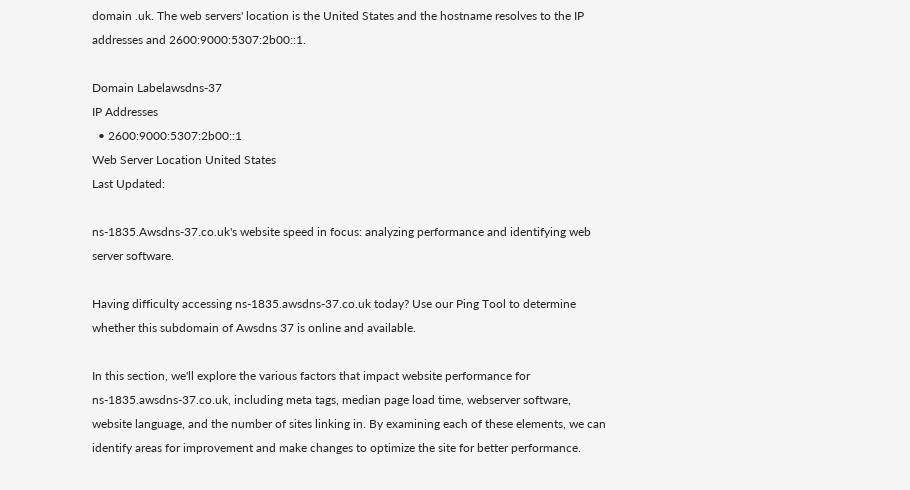domain .uk. The web servers' location is the United States and the hostname resolves to the IP addresses and 2600:9000:5307:2b00::1.

Domain Labelawsdns-37
IP Addresses
  • 2600:9000:5307:2b00::1
Web Server Location United States
Last Updated:

ns-1835.Awsdns-37.co.uk's website speed in focus: analyzing performance and identifying web server software.

Having difficulty accessing ns-1835.awsdns-37.co.uk today? Use our Ping Tool to determine whether this subdomain of Awsdns 37 is online and available.

In this section, we'll explore the various factors that impact website performance for ns-1835.awsdns-37.co.uk, including meta tags, median page load time, webserver software, website language, and the number of sites linking in. By examining each of these elements, we can identify areas for improvement and make changes to optimize the site for better performance.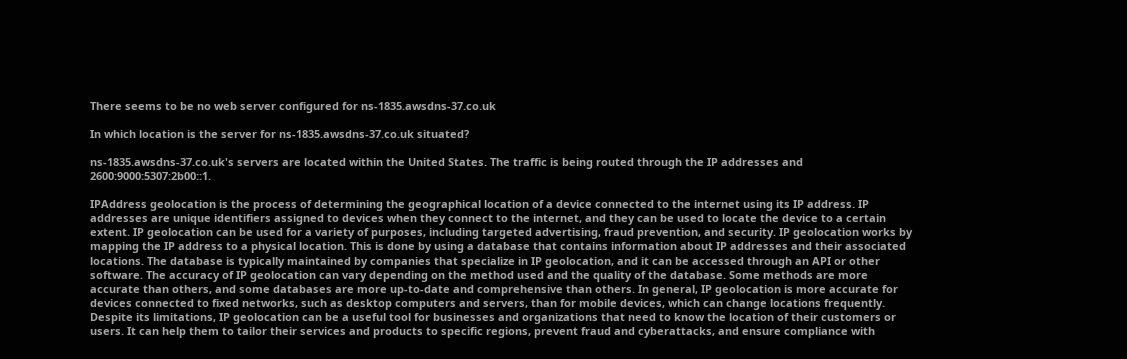There seems to be no web server configured for ns-1835.awsdns-37.co.uk

In which location is the server for ns-1835.awsdns-37.co.uk situated?

ns-1835.awsdns-37.co.uk's servers are located within the United States. The traffic is being routed through the IP addresses and 2600:9000:5307:2b00::1.

IPAddress geolocation is the process of determining the geographical location of a device connected to the internet using its IP address. IP addresses are unique identifiers assigned to devices when they connect to the internet, and they can be used to locate the device to a certain extent. IP geolocation can be used for a variety of purposes, including targeted advertising, fraud prevention, and security. IP geolocation works by mapping the IP address to a physical location. This is done by using a database that contains information about IP addresses and their associated locations. The database is typically maintained by companies that specialize in IP geolocation, and it can be accessed through an API or other software. The accuracy of IP geolocation can vary depending on the method used and the quality of the database. Some methods are more accurate than others, and some databases are more up-to-date and comprehensive than others. In general, IP geolocation is more accurate for devices connected to fixed networks, such as desktop computers and servers, than for mobile devices, which can change locations frequently. Despite its limitations, IP geolocation can be a useful tool for businesses and organizations that need to know the location of their customers or users. It can help them to tailor their services and products to specific regions, prevent fraud and cyberattacks, and ensure compliance with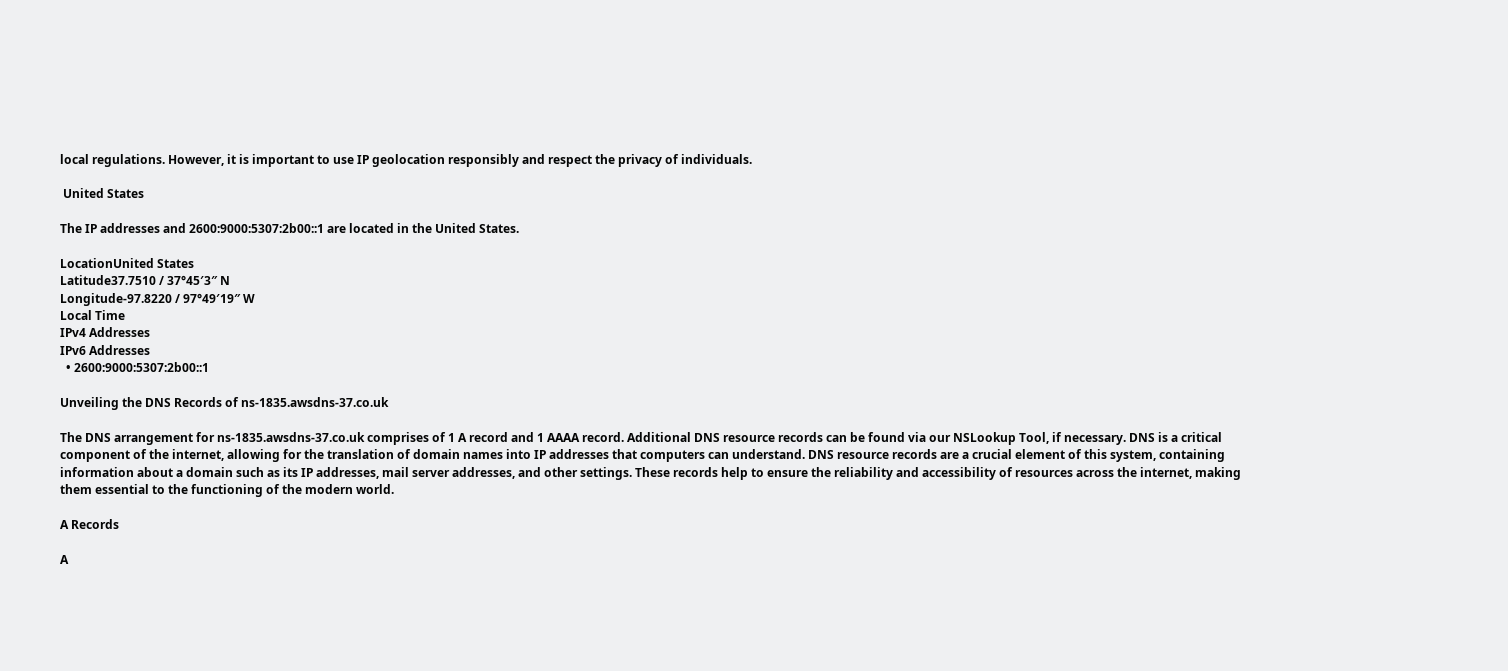local regulations. However, it is important to use IP geolocation responsibly and respect the privacy of individuals.

 United States

The IP addresses and 2600:9000:5307:2b00::1 are located in the United States.

LocationUnited States
Latitude37.7510 / 37°45′3″ N
Longitude-97.8220 / 97°49′19″ W
Local Time
IPv4 Addresses
IPv6 Addresses
  • 2600:9000:5307:2b00::1

Unveiling the DNS Records of ns-1835.awsdns-37.co.uk

The DNS arrangement for ns-1835.awsdns-37.co.uk comprises of 1 A record and 1 AAAA record. Additional DNS resource records can be found via our NSLookup Tool, if necessary. DNS is a critical component of the internet, allowing for the translation of domain names into IP addresses that computers can understand. DNS resource records are a crucial element of this system, containing information about a domain such as its IP addresses, mail server addresses, and other settings. These records help to ensure the reliability and accessibility of resources across the internet, making them essential to the functioning of the modern world.

A Records

A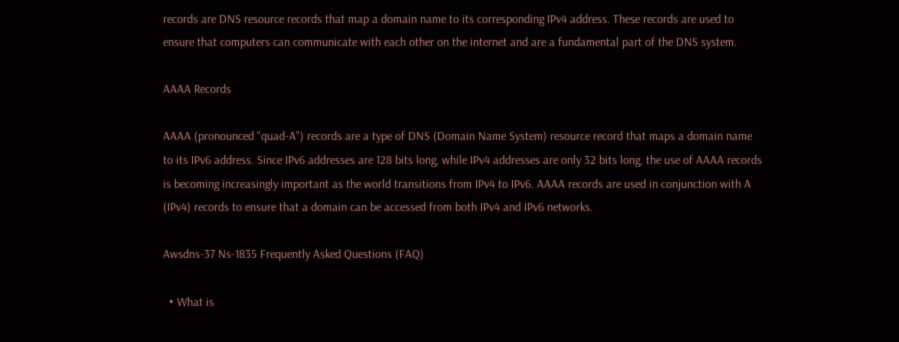records are DNS resource records that map a domain name to its corresponding IPv4 address. These records are used to ensure that computers can communicate with each other on the internet and are a fundamental part of the DNS system.

AAAA Records

AAAA (pronounced "quad-A") records are a type of DNS (Domain Name System) resource record that maps a domain name to its IPv6 address. Since IPv6 addresses are 128 bits long, while IPv4 addresses are only 32 bits long, the use of AAAA records is becoming increasingly important as the world transitions from IPv4 to IPv6. AAAA records are used in conjunction with A (IPv4) records to ensure that a domain can be accessed from both IPv4 and IPv6 networks.

Awsdns-37 Ns-1835 Frequently Asked Questions (FAQ)

  • What is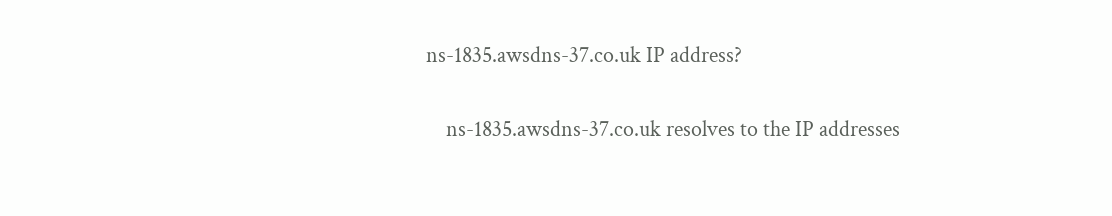ns-1835.awsdns-37.co.uk IP address?

    ns-1835.awsdns-37.co.uk resolves to the IP addresses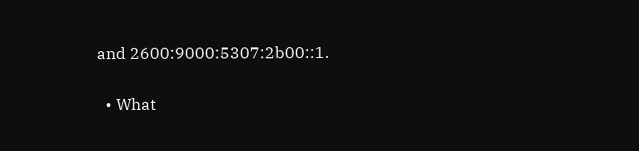and 2600:9000:5307:2b00::1.

  • What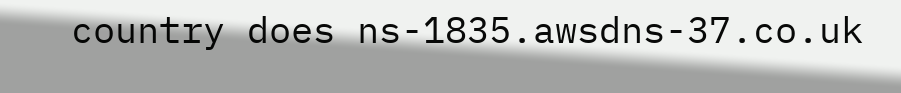country does ns-1835.awsdns-37.co.uk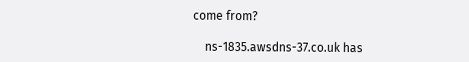come from?

    ns-1835.awsdns-37.co.uk has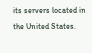its servers located in the United States.